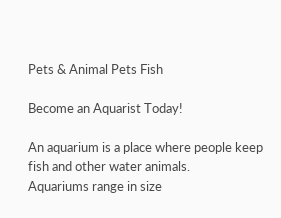Pets & Animal Pets Fish

Become an Aquarist Today!

An aquarium is a place where people keep fish and other water animals.
Aquariums range in size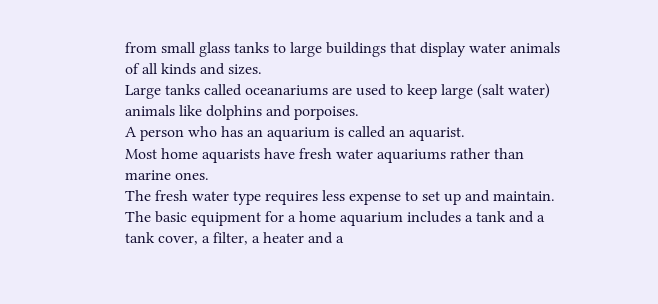from small glass tanks to large buildings that display water animals of all kinds and sizes.
Large tanks called oceanariums are used to keep large (salt water) animals like dolphins and porpoises.
A person who has an aquarium is called an aquarist.
Most home aquarists have fresh water aquariums rather than marine ones.
The fresh water type requires less expense to set up and maintain.
The basic equipment for a home aquarium includes a tank and a tank cover, a filter, a heater and a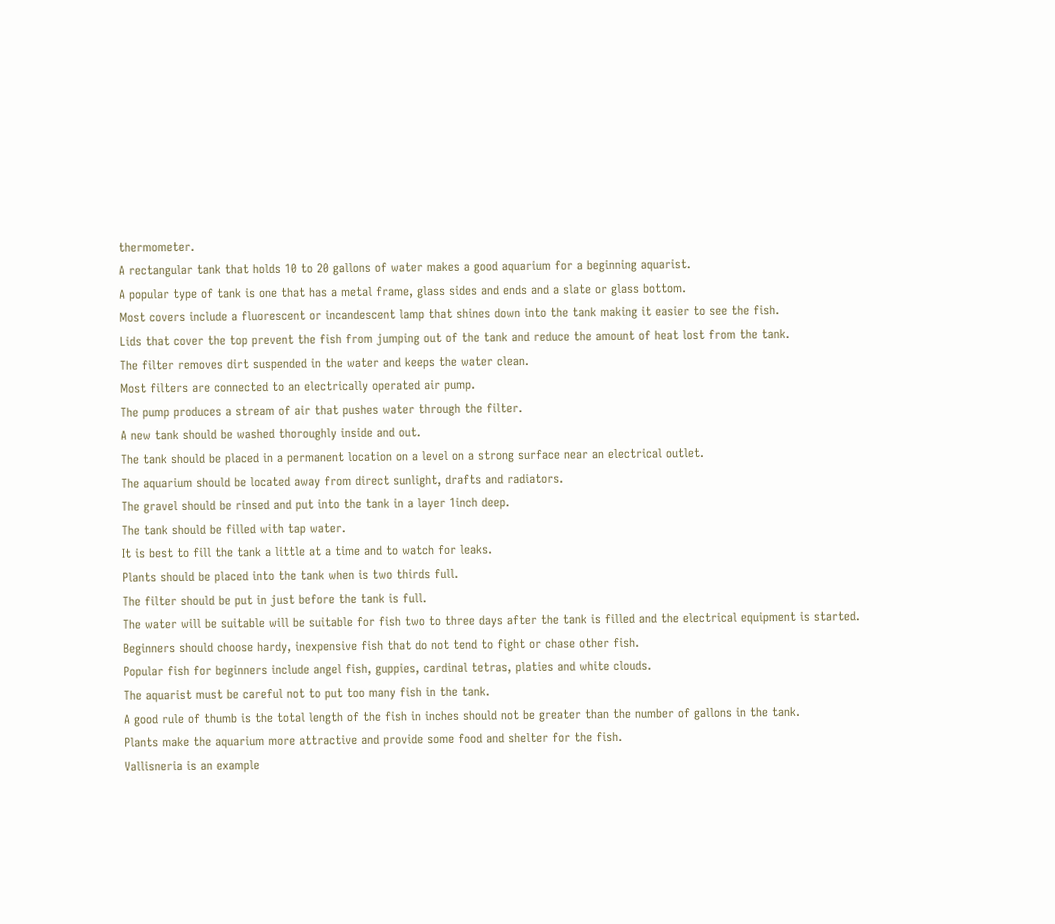thermometer.
A rectangular tank that holds 10 to 20 gallons of water makes a good aquarium for a beginning aquarist.
A popular type of tank is one that has a metal frame, glass sides and ends and a slate or glass bottom.
Most covers include a fluorescent or incandescent lamp that shines down into the tank making it easier to see the fish.
Lids that cover the top prevent the fish from jumping out of the tank and reduce the amount of heat lost from the tank.
The filter removes dirt suspended in the water and keeps the water clean.
Most filters are connected to an electrically operated air pump.
The pump produces a stream of air that pushes water through the filter.
A new tank should be washed thoroughly inside and out.
The tank should be placed in a permanent location on a level on a strong surface near an electrical outlet.
The aquarium should be located away from direct sunlight, drafts and radiators.
The gravel should be rinsed and put into the tank in a layer 1inch deep.
The tank should be filled with tap water.
It is best to fill the tank a little at a time and to watch for leaks.
Plants should be placed into the tank when is two thirds full.
The filter should be put in just before the tank is full.
The water will be suitable will be suitable for fish two to three days after the tank is filled and the electrical equipment is started.
Beginners should choose hardy, inexpensive fish that do not tend to fight or chase other fish.
Popular fish for beginners include angel fish, guppies, cardinal tetras, platies and white clouds.
The aquarist must be careful not to put too many fish in the tank.
A good rule of thumb is the total length of the fish in inches should not be greater than the number of gallons in the tank.
Plants make the aquarium more attractive and provide some food and shelter for the fish.
Vallisneria is an example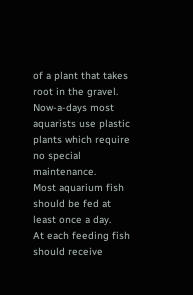of a plant that takes root in the gravel.
Now-a-days most aquarists use plastic plants which require no special maintenance.
Most aquarium fish should be fed at least once a day.
At each feeding fish should receive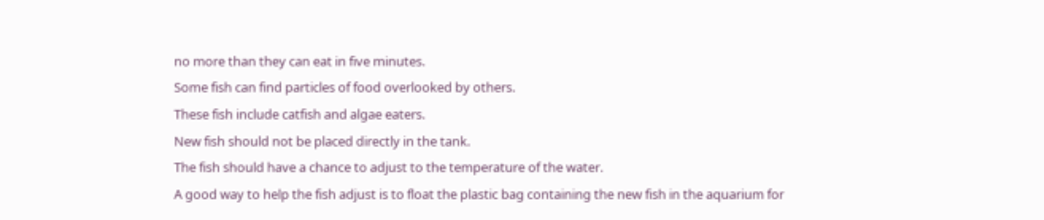no more than they can eat in five minutes.
Some fish can find particles of food overlooked by others.
These fish include catfish and algae eaters.
New fish should not be placed directly in the tank.
The fish should have a chance to adjust to the temperature of the water.
A good way to help the fish adjust is to float the plastic bag containing the new fish in the aquarium for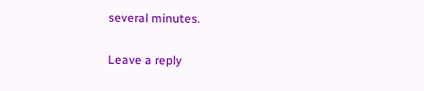several minutes.

Leave a reply